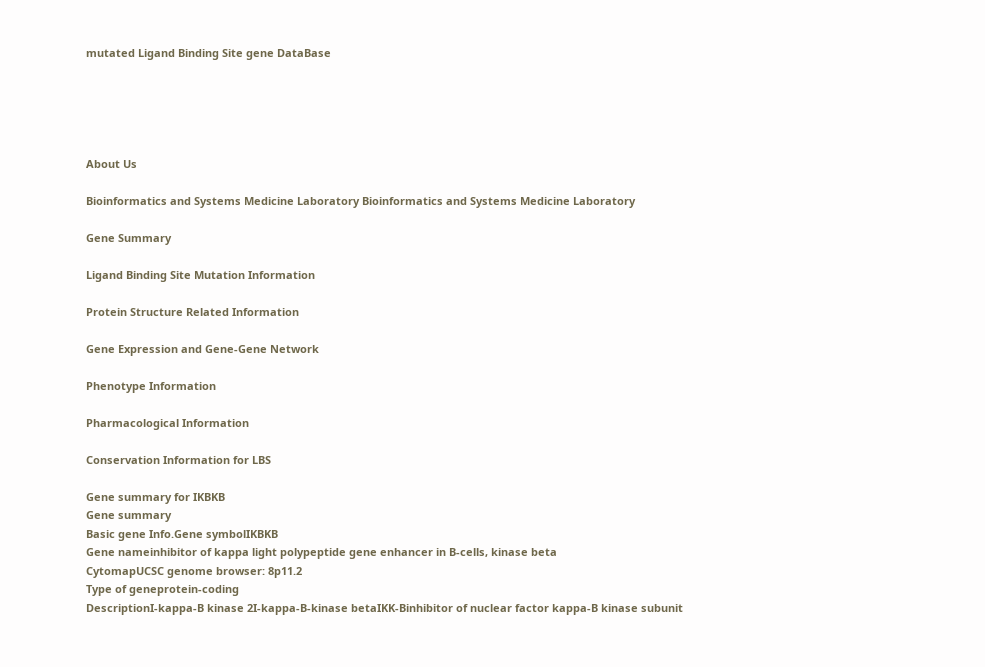mutated Ligand Binding Site gene DataBase





About Us

Bioinformatics and Systems Medicine Laboratory Bioinformatics and Systems Medicine Laboratory

Gene Summary

Ligand Binding Site Mutation Information

Protein Structure Related Information

Gene Expression and Gene-Gene Network

Phenotype Information

Pharmacological Information

Conservation Information for LBS

Gene summary for IKBKB
Gene summary
Basic gene Info.Gene symbolIKBKB
Gene nameinhibitor of kappa light polypeptide gene enhancer in B-cells, kinase beta
CytomapUCSC genome browser: 8p11.2
Type of geneprotein-coding
DescriptionI-kappa-B kinase 2I-kappa-B-kinase betaIKK-Binhibitor of nuclear factor kappa-B kinase subunit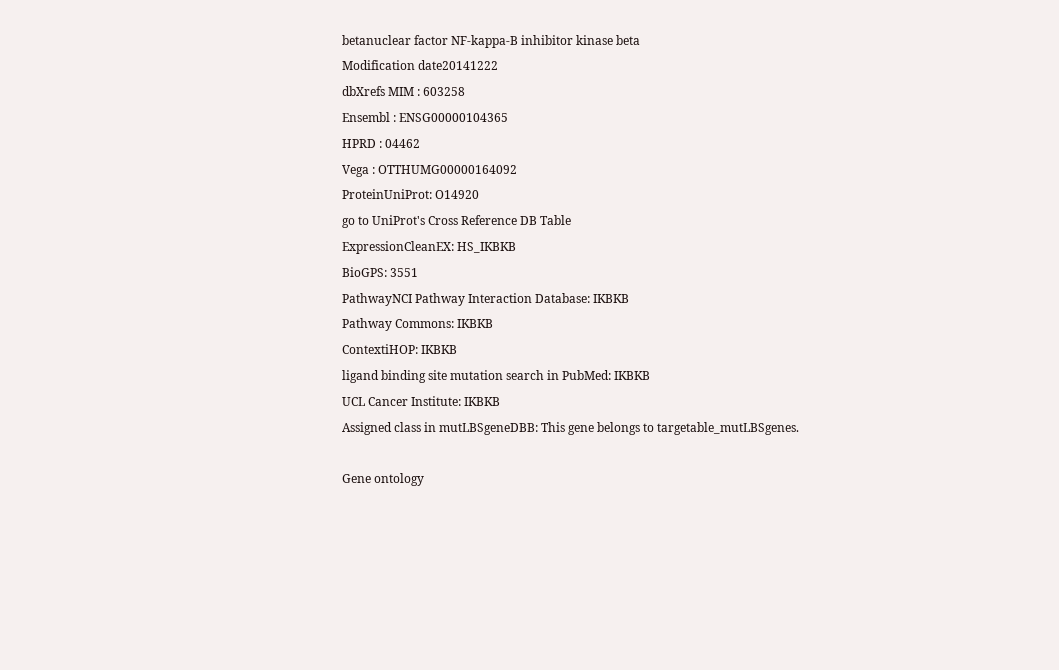betanuclear factor NF-kappa-B inhibitor kinase beta
Modification date20141222
dbXrefs MIM : 603258
Ensembl : ENSG00000104365
HPRD : 04462
Vega : OTTHUMG00000164092
ProteinUniProt: O14920
go to UniProt's Cross Reference DB Table
ExpressionCleanEX: HS_IKBKB
BioGPS: 3551
PathwayNCI Pathway Interaction Database: IKBKB
Pathway Commons: IKBKB
ContextiHOP: IKBKB
ligand binding site mutation search in PubMed: IKBKB
UCL Cancer Institute: IKBKB
Assigned class in mutLBSgeneDBB: This gene belongs to targetable_mutLBSgenes.

Gene ontology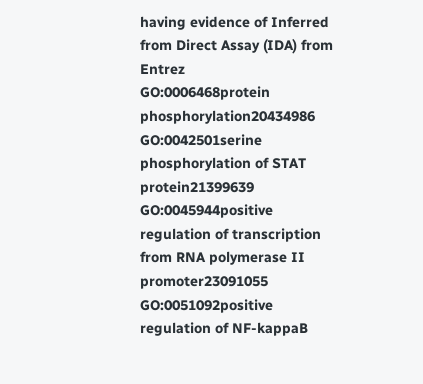having evidence of Inferred from Direct Assay (IDA) from Entrez
GO:0006468protein phosphorylation20434986
GO:0042501serine phosphorylation of STAT protein21399639
GO:0045944positive regulation of transcription from RNA polymerase II promoter23091055
GO:0051092positive regulation of NF-kappaB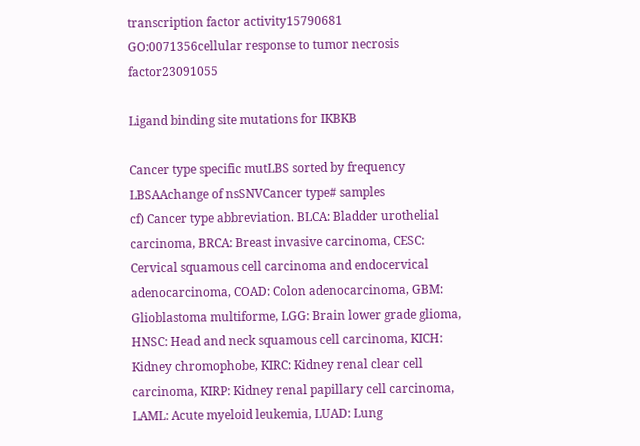transcription factor activity15790681
GO:0071356cellular response to tumor necrosis factor23091055

Ligand binding site mutations for IKBKB

Cancer type specific mutLBS sorted by frequency
LBSAAchange of nsSNVCancer type# samples
cf) Cancer type abbreviation. BLCA: Bladder urothelial carcinoma, BRCA: Breast invasive carcinoma, CESC: Cervical squamous cell carcinoma and endocervical adenocarcinoma, COAD: Colon adenocarcinoma, GBM: Glioblastoma multiforme, LGG: Brain lower grade glioma, HNSC: Head and neck squamous cell carcinoma, KICH: Kidney chromophobe, KIRC: Kidney renal clear cell carcinoma, KIRP: Kidney renal papillary cell carcinoma, LAML: Acute myeloid leukemia, LUAD: Lung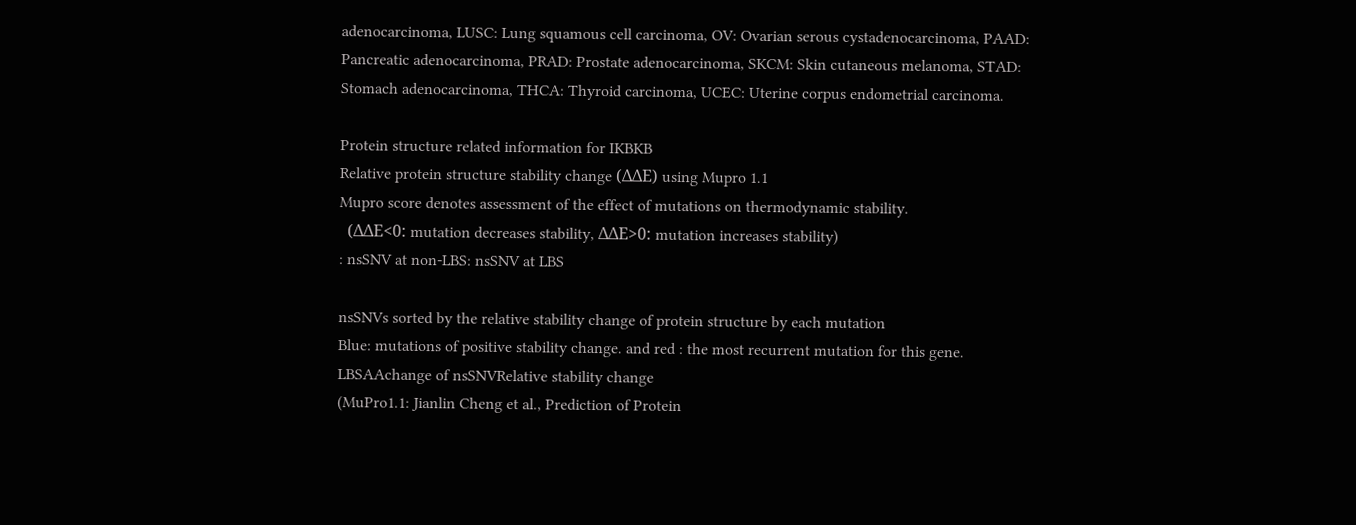adenocarcinoma, LUSC: Lung squamous cell carcinoma, OV: Ovarian serous cystadenocarcinoma, PAAD: Pancreatic adenocarcinoma, PRAD: Prostate adenocarcinoma, SKCM: Skin cutaneous melanoma, STAD: Stomach adenocarcinoma, THCA: Thyroid carcinoma, UCEC: Uterine corpus endometrial carcinoma.

Protein structure related information for IKBKB
Relative protein structure stability change (ΔΔE) using Mupro 1.1
Mupro score denotes assessment of the effect of mutations on thermodynamic stability.
  (ΔΔE<0: mutation decreases stability, ΔΔE>0: mutation increases stability)
: nsSNV at non-LBS: nsSNV at LBS

nsSNVs sorted by the relative stability change of protein structure by each mutation
Blue: mutations of positive stability change. and red : the most recurrent mutation for this gene.
LBSAAchange of nsSNVRelative stability change
(MuPro1.1: Jianlin Cheng et al., Prediction of Protein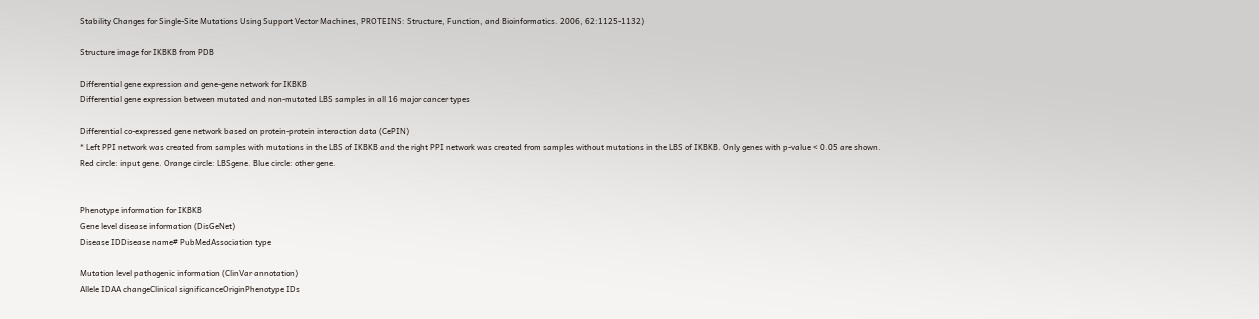Stability Changes for Single-Site Mutations Using Support Vector Machines, PROTEINS: Structure, Function, and Bioinformatics. 2006, 62:1125-1132)

Structure image for IKBKB from PDB

Differential gene expression and gene-gene network for IKBKB
Differential gene expression between mutated and non-mutated LBS samples in all 16 major cancer types

Differential co-expressed gene network based on protein-protein interaction data (CePIN)
* Left PPI network was created from samples with mutations in the LBS of IKBKB and the right PPI network was created from samples without mutations in the LBS of IKBKB. Only genes with p-value < 0.05 are shown.
Red circle: input gene. Orange circle: LBSgene. Blue circle: other gene.


Phenotype information for IKBKB
Gene level disease information (DisGeNet)
Disease IDDisease name# PubMedAssociation type

Mutation level pathogenic information (ClinVar annotation)
Allele IDAA changeClinical significanceOriginPhenotype IDs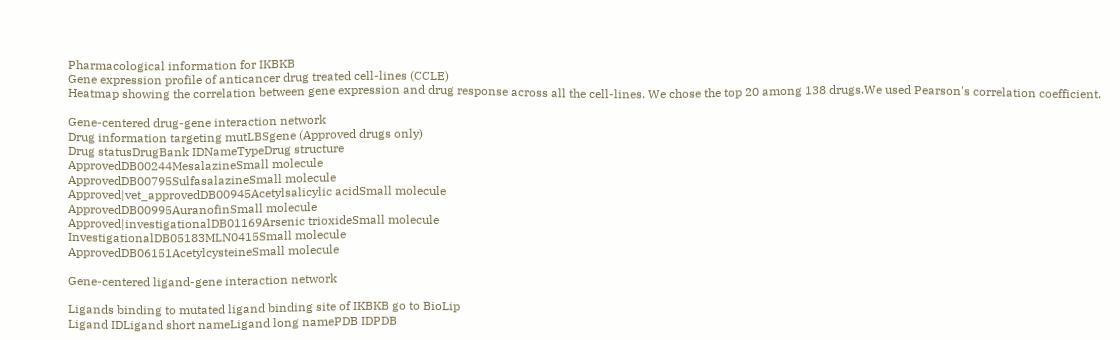Pharmacological information for IKBKB
Gene expression profile of anticancer drug treated cell-lines (CCLE)
Heatmap showing the correlation between gene expression and drug response across all the cell-lines. We chose the top 20 among 138 drugs.We used Pearson's correlation coefficient.

Gene-centered drug-gene interaction network
Drug information targeting mutLBSgene (Approved drugs only)
Drug statusDrugBank IDNameTypeDrug structure
ApprovedDB00244MesalazineSmall molecule
ApprovedDB00795SulfasalazineSmall molecule
Approved|vet_approvedDB00945Acetylsalicylic acidSmall molecule
ApprovedDB00995AuranofinSmall molecule
Approved|investigationalDB01169Arsenic trioxideSmall molecule
InvestigationalDB05183MLN0415Small molecule
ApprovedDB06151AcetylcysteineSmall molecule

Gene-centered ligand-gene interaction network

Ligands binding to mutated ligand binding site of IKBKB go to BioLip
Ligand IDLigand short nameLigand long namePDB IDPDB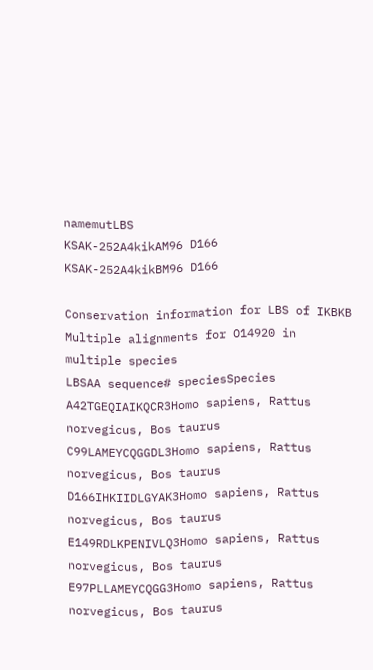namemutLBS
KSAK-252A4kikAM96 D166
KSAK-252A4kikBM96 D166

Conservation information for LBS of IKBKB
Multiple alignments for O14920 in multiple species
LBSAA sequence# speciesSpecies
A42TGEQIAIKQCR3Homo sapiens, Rattus norvegicus, Bos taurus
C99LAMEYCQGGDL3Homo sapiens, Rattus norvegicus, Bos taurus
D166IHKIIDLGYAK3Homo sapiens, Rattus norvegicus, Bos taurus
E149RDLKPENIVLQ3Homo sapiens, Rattus norvegicus, Bos taurus
E97PLLAMEYCQGG3Homo sapiens, Rattus norvegicus, Bos taurus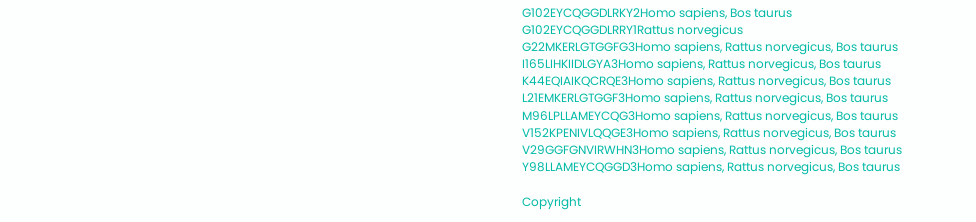G102EYCQGGDLRKY2Homo sapiens, Bos taurus
G102EYCQGGDLRRY1Rattus norvegicus
G22MKERLGTGGFG3Homo sapiens, Rattus norvegicus, Bos taurus
I165LIHKIIDLGYA3Homo sapiens, Rattus norvegicus, Bos taurus
K44EQIAIKQCRQE3Homo sapiens, Rattus norvegicus, Bos taurus
L21EMKERLGTGGF3Homo sapiens, Rattus norvegicus, Bos taurus
M96LPLLAMEYCQG3Homo sapiens, Rattus norvegicus, Bos taurus
V152KPENIVLQQGE3Homo sapiens, Rattus norvegicus, Bos taurus
V29GGFGNVIRWHN3Homo sapiens, Rattus norvegicus, Bos taurus
Y98LLAMEYCQGGD3Homo sapiens, Rattus norvegicus, Bos taurus

Copyright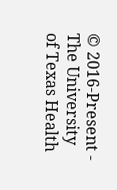© 2016-Present - The University of Texas Health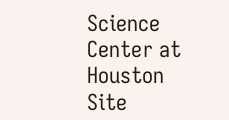Science Center at Houston
Site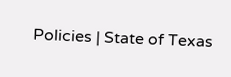Policies | State of Texas